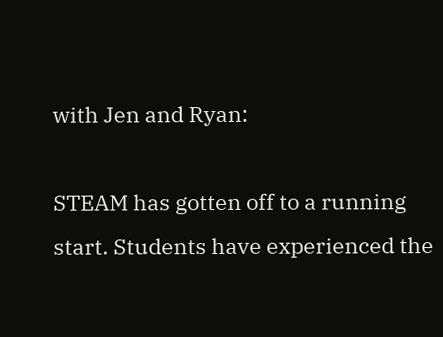with Jen and Ryan:

STEAM has gotten off to a running start. Students have experienced the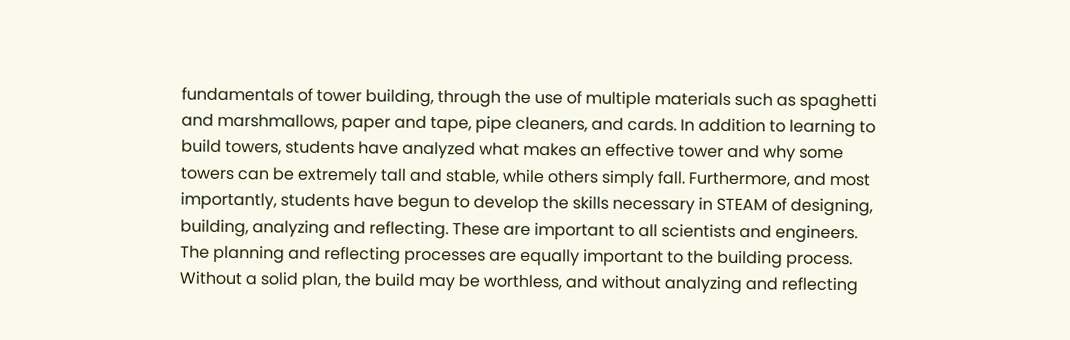fundamentals of tower building, through the use of multiple materials such as spaghetti and marshmallows, paper and tape, pipe cleaners, and cards. In addition to learning to build towers, students have analyzed what makes an effective tower and why some towers can be extremely tall and stable, while others simply fall. Furthermore, and most importantly, students have begun to develop the skills necessary in STEAM of designing, building, analyzing and reflecting. These are important to all scientists and engineers. The planning and reflecting processes are equally important to the building process. Without a solid plan, the build may be worthless, and without analyzing and reflecting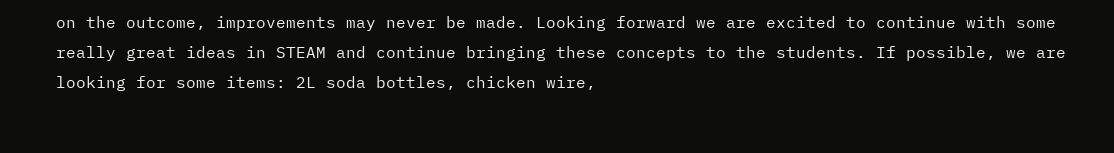on the outcome, improvements may never be made. Looking forward we are excited to continue with some really great ideas in STEAM and continue bringing these concepts to the students. If possible, we are looking for some items: 2L soda bottles, chicken wire,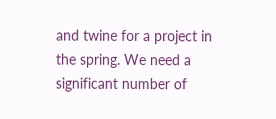and twine for a project in the spring. We need a significant number of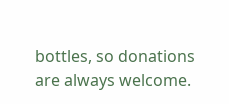bottles, so donations are always welcome.